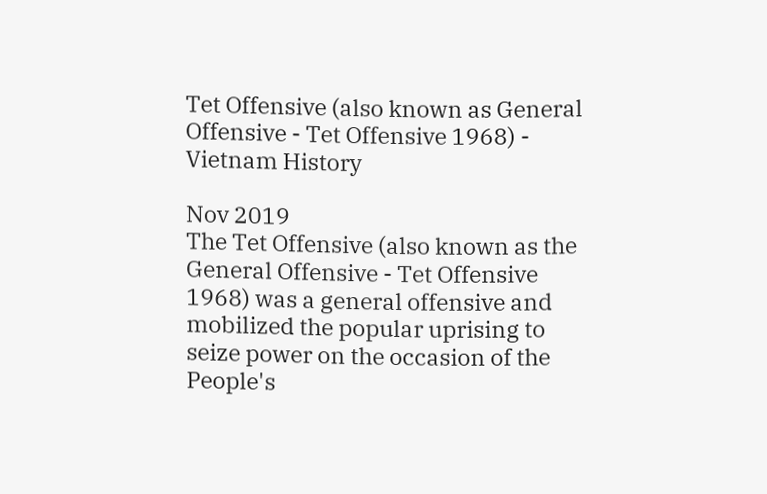Tet Offensive (also known as General Offensive - Tet Offensive 1968) - Vietnam History

Nov 2019
The Tet Offensive (also known as the General Offensive - Tet Offensive 1968) was a general offensive and mobilized the popular uprising to seize power on the occasion of the People's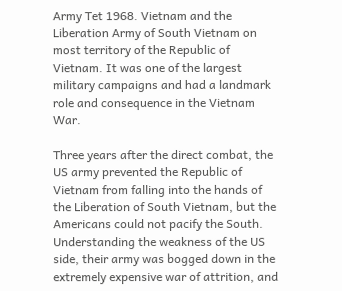Army Tet 1968. Vietnam and the Liberation Army of South Vietnam on most territory of the Republic of Vietnam. It was one of the largest military campaigns and had a landmark role and consequence in the Vietnam War.

Three years after the direct combat, the US army prevented the Republic of Vietnam from falling into the hands of the Liberation of South Vietnam, but the Americans could not pacify the South. Understanding the weakness of the US side, their army was bogged down in the extremely expensive war of attrition, and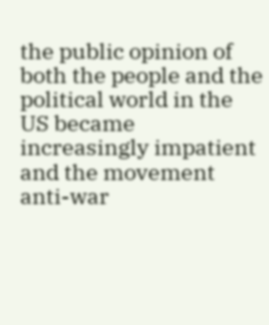the public opinion of both the people and the political world in the US became increasingly impatient and the movement anti-war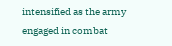intensified as the army engaged in combat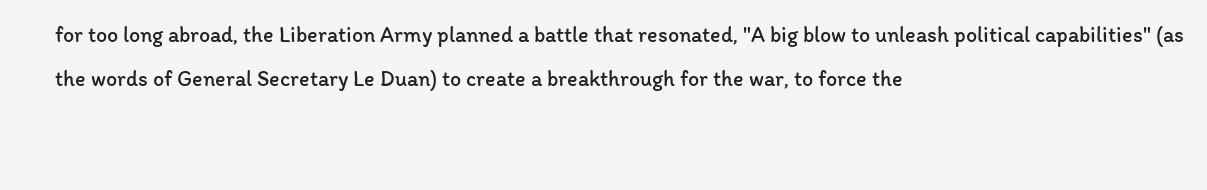for too long abroad, the Liberation Army planned a battle that resonated, "A big blow to unleash political capabilities" (as the words of General Secretary Le Duan) to create a breakthrough for the war, to force the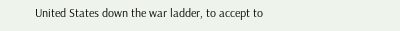United States down the war ladder, to accept to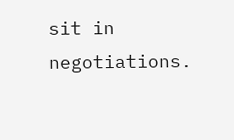sit in negotiations.